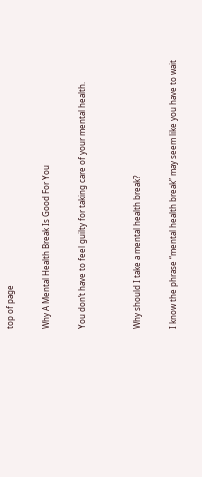top of page

Why A Mental Health Break Is Good For You

You don’t have to feel guilty for taking care of your mental health.


Why should I take a mental health break?

I know the phrase “mental health break” may seem like you have to wait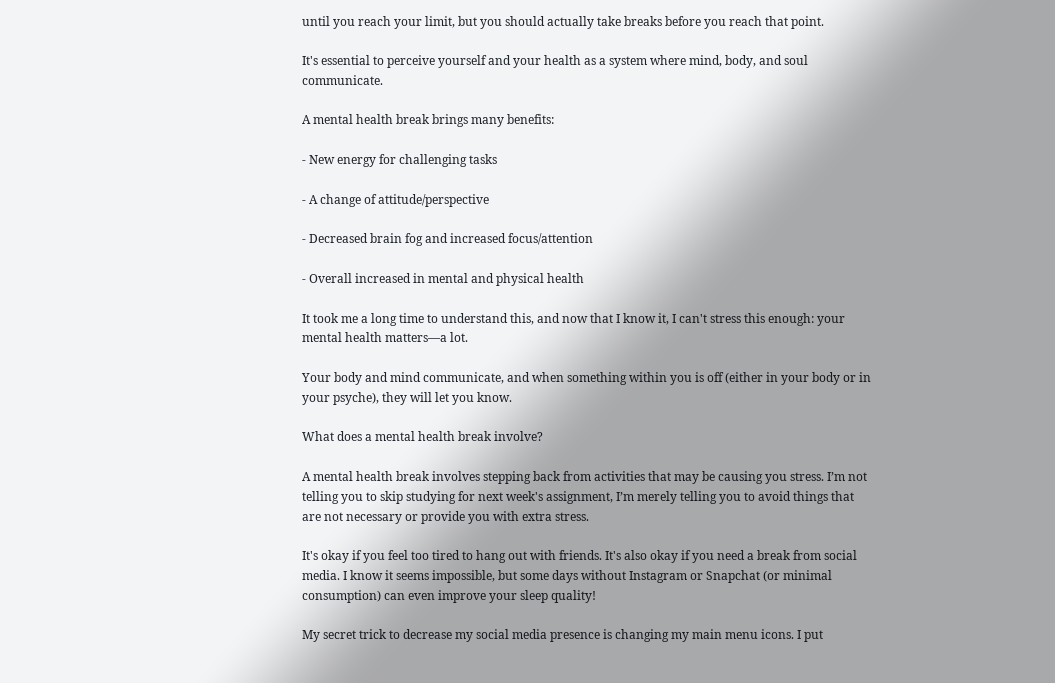until you reach your limit, but you should actually take breaks before you reach that point.

It's essential to perceive yourself and your health as a system where mind, body, and soul communicate.

A mental health break brings many benefits:

- New energy for challenging tasks

- A change of attitude/perspective

- Decreased brain fog and increased focus/attention

- Overall increased in mental and physical health

It took me a long time to understand this, and now that I know it, I can't stress this enough: your mental health matters—a lot.

Your body and mind communicate, and when something within you is off (either in your body or in your psyche), they will let you know.

What does a mental health break involve?

A mental health break involves stepping back from activities that may be causing you stress. I’m not telling you to skip studying for next week's assignment, I’m merely telling you to avoid things that are not necessary or provide you with extra stress.

It's okay if you feel too tired to hang out with friends. It's also okay if you need a break from social media. I know it seems impossible, but some days without Instagram or Snapchat (or minimal consumption) can even improve your sleep quality!

My secret trick to decrease my social media presence is changing my main menu icons. I put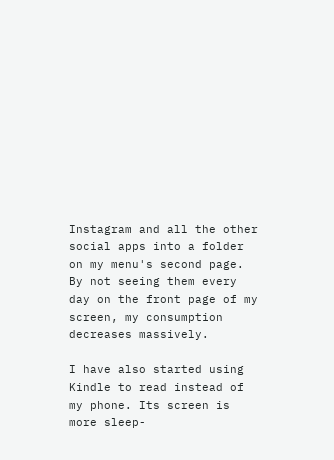Instagram and all the other social apps into a folder on my menu's second page. By not seeing them every day on the front page of my screen, my consumption decreases massively.

I have also started using Kindle to read instead of my phone. Its screen is more sleep-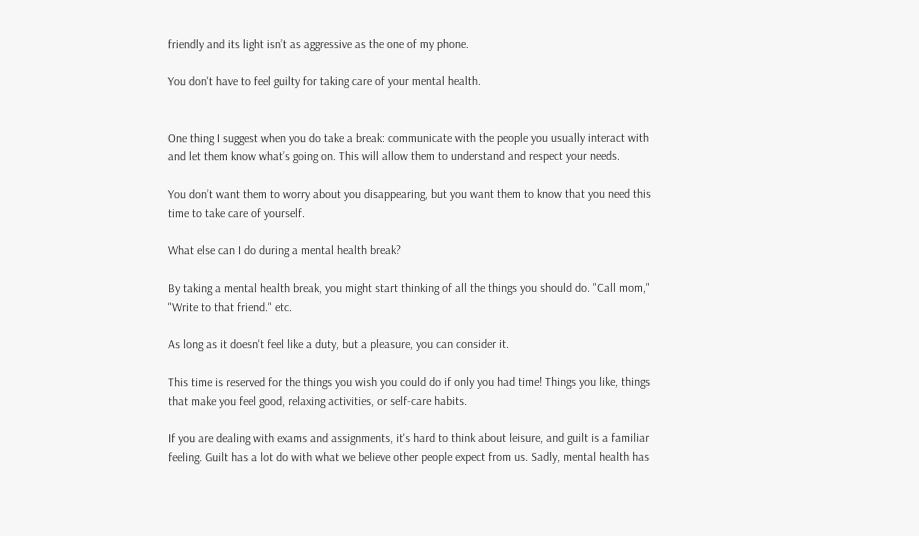friendly and its light isn’t as aggressive as the one of my phone.

You don't have to feel guilty for taking care of your mental health.


One thing I suggest when you do take a break: communicate with the people you usually interact with and let them know what’s going on. This will allow them to understand and respect your needs.

You don’t want them to worry about you disappearing, but you want them to know that you need this time to take care of yourself.

What else can I do during a mental health break?

By taking a mental health break, you might start thinking of all the things you should do. "Call mom," "Write to that friend." etc.

As long as it doesn't feel like a duty, but a pleasure, you can consider it.

This time is reserved for the things you wish you could do if only you had time! Things you like, things that make you feel good, relaxing activities, or self-care habits.

If you are dealing with exams and assignments, it's hard to think about leisure, and guilt is a familiar feeling. Guilt has a lot do with what we believe other people expect from us. Sadly, mental health has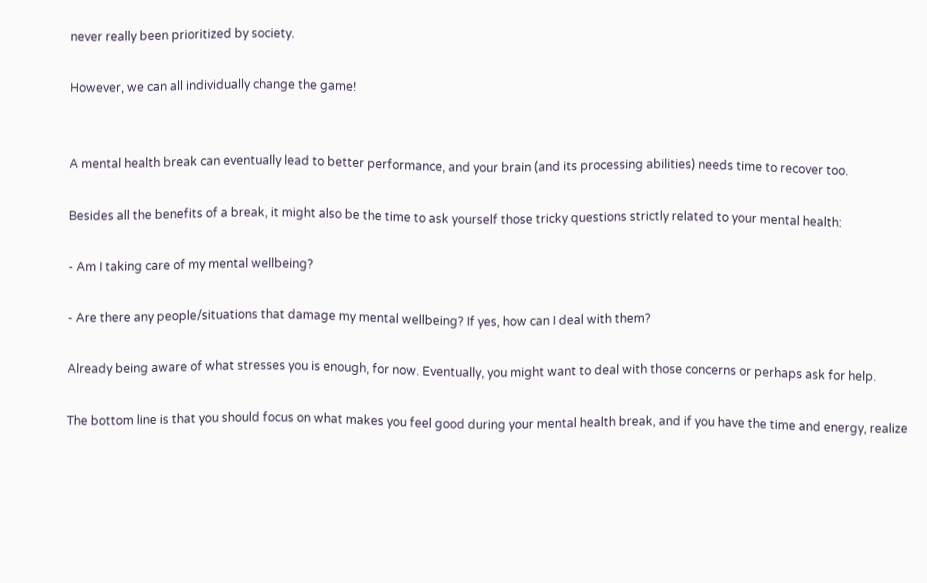never really been prioritized by society.

However, we can all individually change the game!


A mental health break can eventually lead to better performance, and your brain (and its processing abilities) needs time to recover too.

Besides all the benefits of a break, it might also be the time to ask yourself those tricky questions strictly related to your mental health:

- Am I taking care of my mental wellbeing?

- Are there any people/situations that damage my mental wellbeing? If yes, how can I deal with them?

Already being aware of what stresses you is enough, for now. Eventually, you might want to deal with those concerns or perhaps ask for help.

The bottom line is that you should focus on what makes you feel good during your mental health break, and if you have the time and energy, realize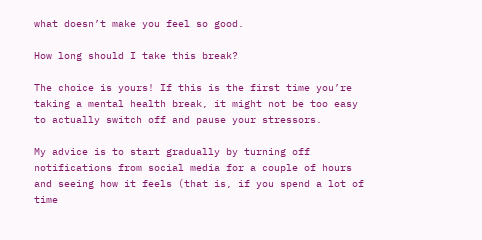what doesn’t make you feel so good.

How long should I take this break?

The choice is yours! If this is the first time you’re taking a mental health break, it might not be too easy to actually switch off and pause your stressors.

My advice is to start gradually by turning off notifications from social media for a couple of hours and seeing how it feels (that is, if you spend a lot of time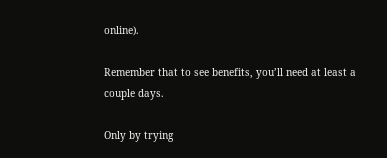online).

Remember that to see benefits, you’ll need at least a couple days.

Only by trying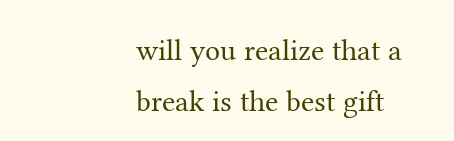will you realize that a break is the best gift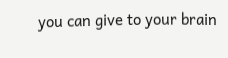you can give to your brain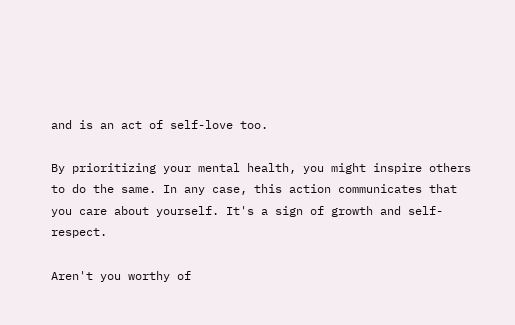and is an act of self-love too.

By prioritizing your mental health, you might inspire others to do the same. In any case, this action communicates that you care about yourself. It's a sign of growth and self-respect.

Aren't you worthy of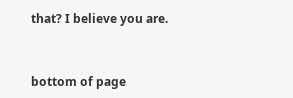that? I believe you are.


bottom of page